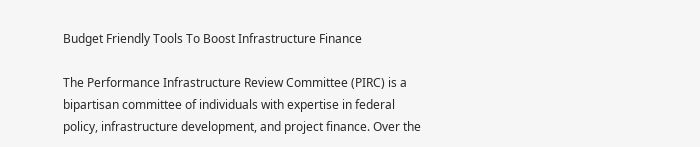Budget Friendly Tools To Boost Infrastructure Finance

The Performance Infrastructure Review Committee (PIRC) is a bipartisan committee of individuals with expertise in federal policy, infrastructure development, and project finance. Over the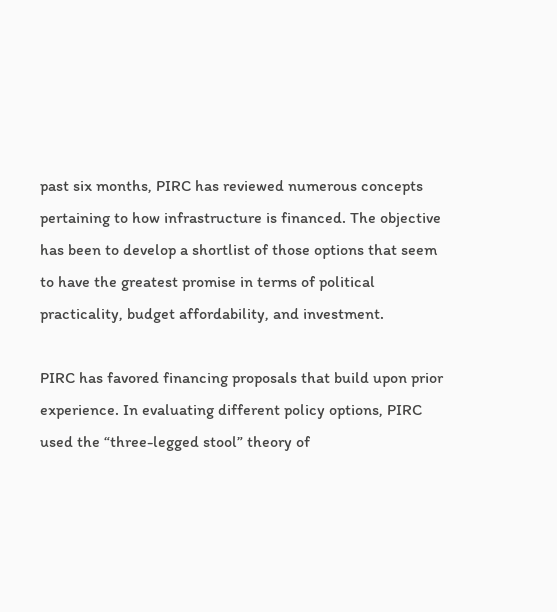past six months, PIRC has reviewed numerous concepts pertaining to how infrastructure is financed. The objective has been to develop a shortlist of those options that seem to have the greatest promise in terms of political practicality, budget affordability, and investment.

PIRC has favored financing proposals that build upon prior experience. In evaluating different policy options, PIRC used the “three-legged stool” theory of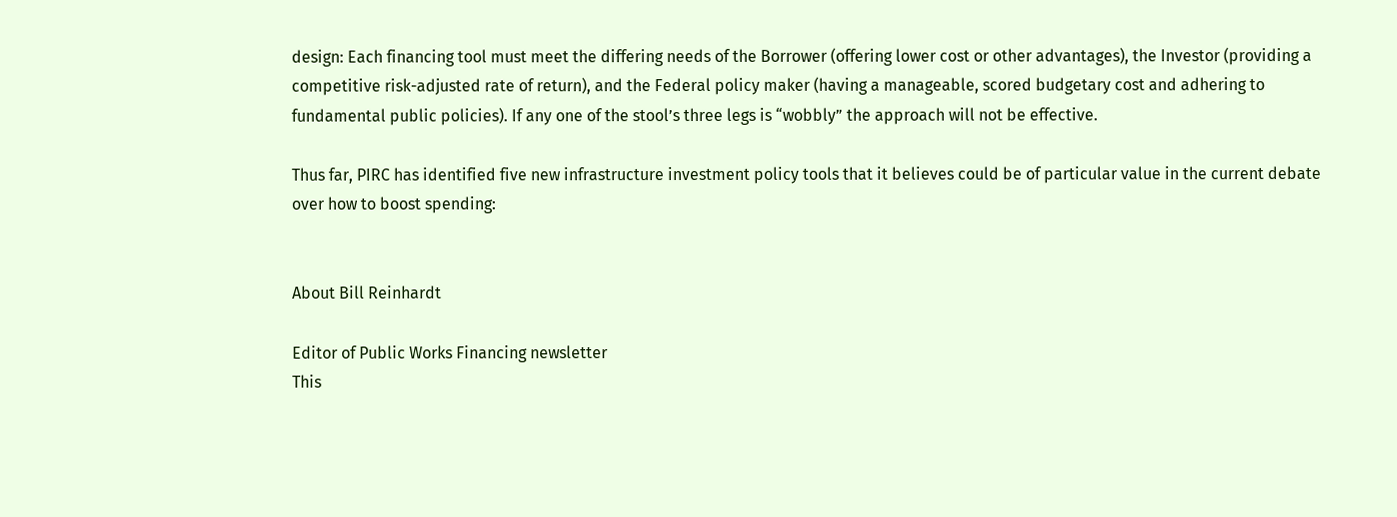design: Each financing tool must meet the differing needs of the Borrower (offering lower cost or other advantages), the Investor (providing a competitive risk-adjusted rate of return), and the Federal policy maker (having a manageable, scored budgetary cost and adhering to fundamental public policies). If any one of the stool’s three legs is “wobbly” the approach will not be effective.

Thus far, PIRC has identified five new infrastructure investment policy tools that it believes could be of particular value in the current debate over how to boost spending:


About Bill Reinhardt

Editor of Public Works Financing newsletter
This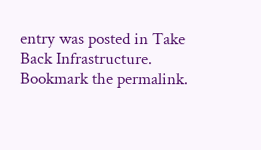entry was posted in Take Back Infrastructure. Bookmark the permalink.